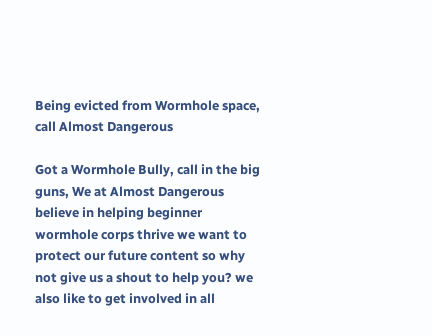Being evicted from Wormhole space, call Almost Dangerous

Got a Wormhole Bully, call in the big guns, We at Almost Dangerous believe in helping beginner wormhole corps thrive we want to protect our future content so why not give us a shout to help you? we also like to get involved in all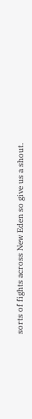sorts of fights across New Eden so give us a shout.